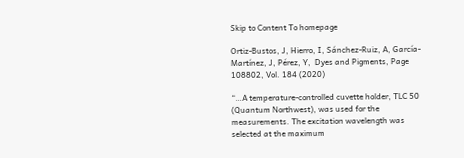Skip to Content To homepage

Ortiz-Bustos, J, Hierro, I, Sánchez-Ruiz, A, García-Martínez, J, Pérez, Y,  Dyes and Pigments, Page 108802, Vol. 184 (2020)

“…A temperature-controlled cuvette holder, TLC 50 (Quantum Northwest), was used for the measurements. The excitation wavelength was selected at the maximum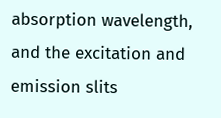absorption wavelength, and the excitation and emission slits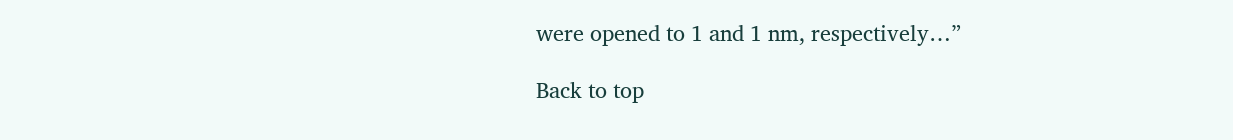were opened to 1 and 1 nm, respectively…”

Back to top